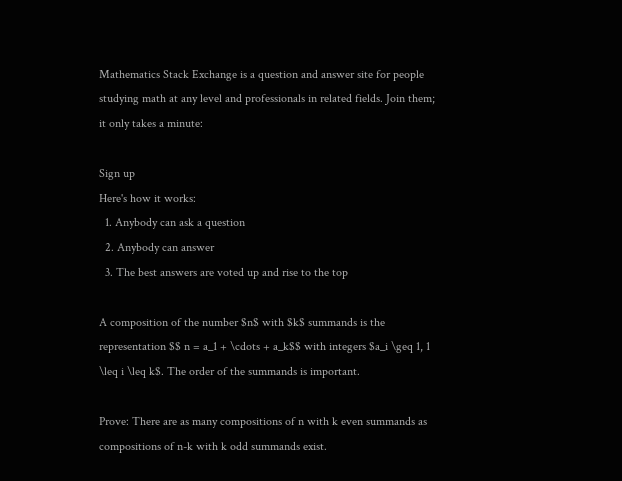Mathematics Stack Exchange is a question and answer site for people studying math at any level and professionals in related fields. Join them; it only takes a minute:

Sign up
Here's how it works:
  1. Anybody can ask a question
  2. Anybody can answer
  3. The best answers are voted up and rise to the top

A composition of the number $n$ with $k$ summands is the representation $$ n = a_1 + \cdots + a_k$$ with integers $a_i \geq 1, 1 \leq i \leq k$. The order of the summands is important.

Prove: There are as many compositions of n with k even summands as compositions of n-k with k odd summands exist.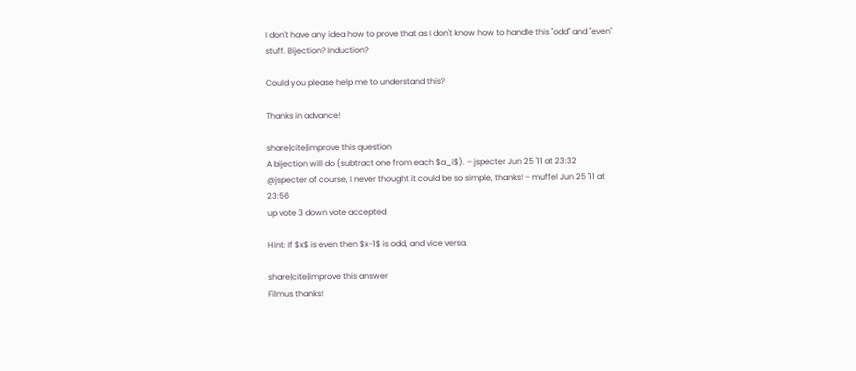I don't have any idea how to prove that as I don't know how to handle this "odd" and "even" stuff. Bijection? Induction?

Could you please help me to understand this?

Thanks in advance!

share|cite|improve this question
A bijection will do (subtract one from each $a_i$). – jspecter Jun 25 '11 at 23:32
@jspecter of course, I never thought it could be so simple, thanks! – muffel Jun 25 '11 at 23:56
up vote 3 down vote accepted

Hint: If $x$ is even then $x-1$ is odd, and vice versa.

share|cite|improve this answer
Filmus thanks!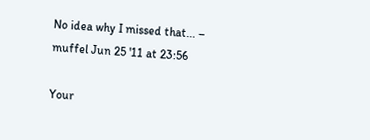No idea why I missed that... – muffel Jun 25 '11 at 23:56

Your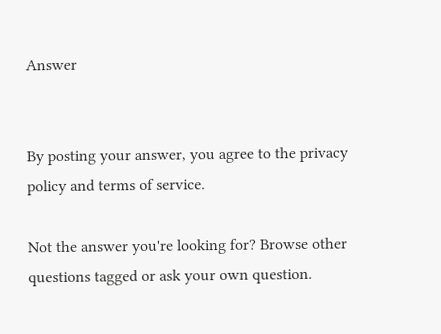Answer


By posting your answer, you agree to the privacy policy and terms of service.

Not the answer you're looking for? Browse other questions tagged or ask your own question.